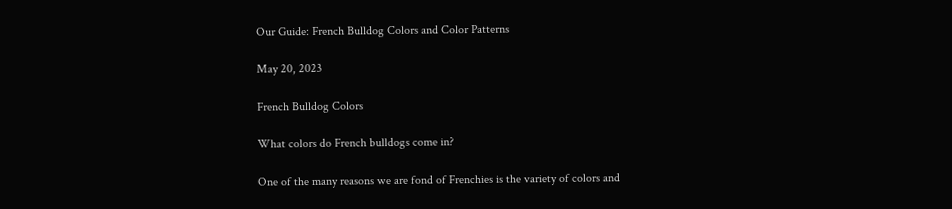Our Guide: French Bulldog Colors and Color Patterns

May 20, 2023

French Bulldog Colors

What colors do French bulldogs come in?

One of the many reasons we are fond of Frenchies is the variety of colors and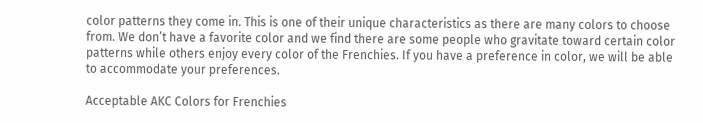color patterns they come in. This is one of their unique characteristics as there are many colors to choose from. We don’t have a favorite color and we find there are some people who gravitate toward certain color patterns while others enjoy every color of the Frenchies. If you have a preference in color, we will be able to accommodate your preferences.

Acceptable AKC Colors for Frenchies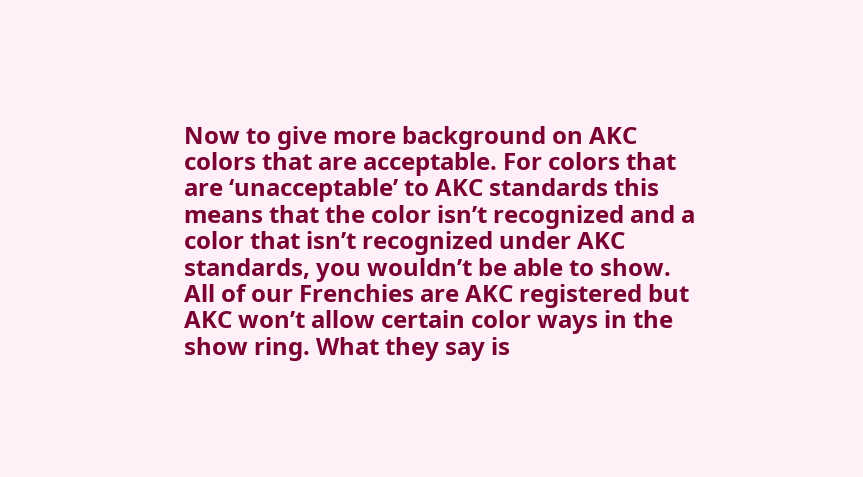Now to give more background on AKC colors that are acceptable. For colors that are ‘unacceptable’ to AKC standards this means that the color isn’t recognized and a color that isn’t recognized under AKC standards, you wouldn’t be able to show. All of our Frenchies are AKC registered but AKC won’t allow certain color ways in the show ring. What they say is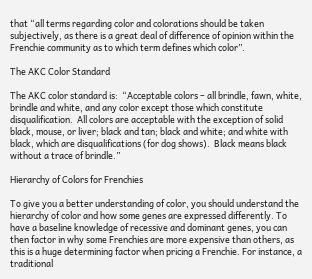that “all terms regarding color and colorations should be taken subjectively, as there is a great deal of difference of opinion within the Frenchie community as to which term defines which color”.

The AKC Color Standard

The AKC color standard is:  “Acceptable colors – all brindle, fawn, white, brindle and white, and any color except those which constitute disqualification.  All colors are acceptable with the exception of solid black, mouse, or liver; black and tan; black and white; and white with black, which are disqualifications (for dog shows).  Black means black without a trace of brindle.”

Hierarchy of Colors for Frenchies

To give you a better understanding of color, you should understand the hierarchy of color and how some genes are expressed differently. To have a baseline knowledge of recessive and dominant genes, you can then factor in why some Frenchies are more expensive than others, as this is a huge determining factor when pricing a Frenchie. For instance, a traditional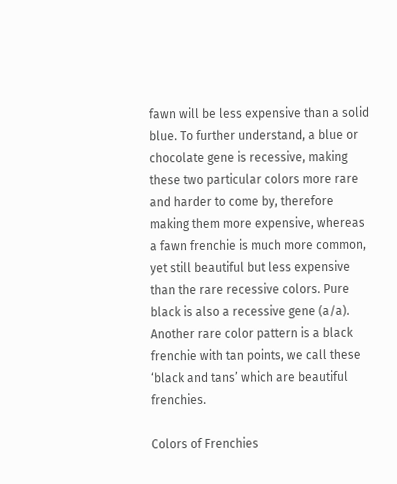fawn will be less expensive than a solid blue. To further understand, a blue or chocolate gene is recessive, making these two particular colors more rare and harder to come by, therefore making them more expensive, whereas a fawn frenchie is much more common, yet still beautiful but less expensive than the rare recessive colors. Pure black is also a recessive gene (a/a). Another rare color pattern is a black frenchie with tan points, we call these ‘black and tans’ which are beautiful frenchies.

Colors of Frenchies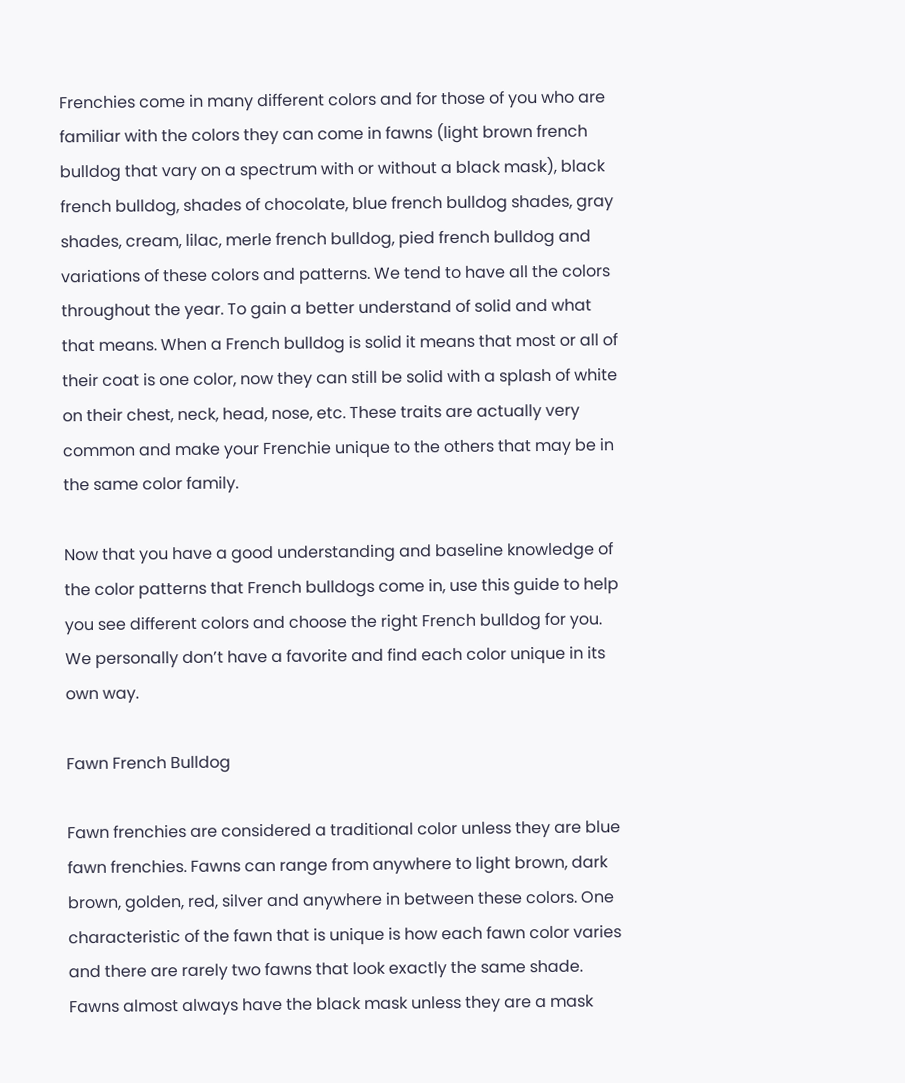Frenchies come in many different colors and for those of you who are familiar with the colors they can come in fawns (light brown french bulldog that vary on a spectrum with or without a black mask), black french bulldog, shades of chocolate, blue french bulldog shades, gray shades, cream, lilac, merle french bulldog, pied french bulldog and variations of these colors and patterns. We tend to have all the colors throughout the year. To gain a better understand of solid and what that means. When a French bulldog is solid it means that most or all of their coat is one color, now they can still be solid with a splash of white on their chest, neck, head, nose, etc. These traits are actually very common and make your Frenchie unique to the others that may be in the same color family.

Now that you have a good understanding and baseline knowledge of the color patterns that French bulldogs come in, use this guide to help you see different colors and choose the right French bulldog for you. We personally don’t have a favorite and find each color unique in its own way.

Fawn French Bulldog

Fawn frenchies are considered a traditional color unless they are blue fawn frenchies. Fawns can range from anywhere to light brown, dark brown, golden, red, silver and anywhere in between these colors. One characteristic of the fawn that is unique is how each fawn color varies and there are rarely two fawns that look exactly the same shade. Fawns almost always have the black mask unless they are a mask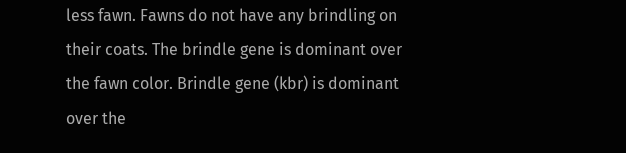less fawn. Fawns do not have any brindling on their coats. The brindle gene is dominant over the fawn color. Brindle gene (kbr) is dominant over the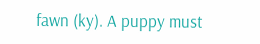fawn (ky). A puppy must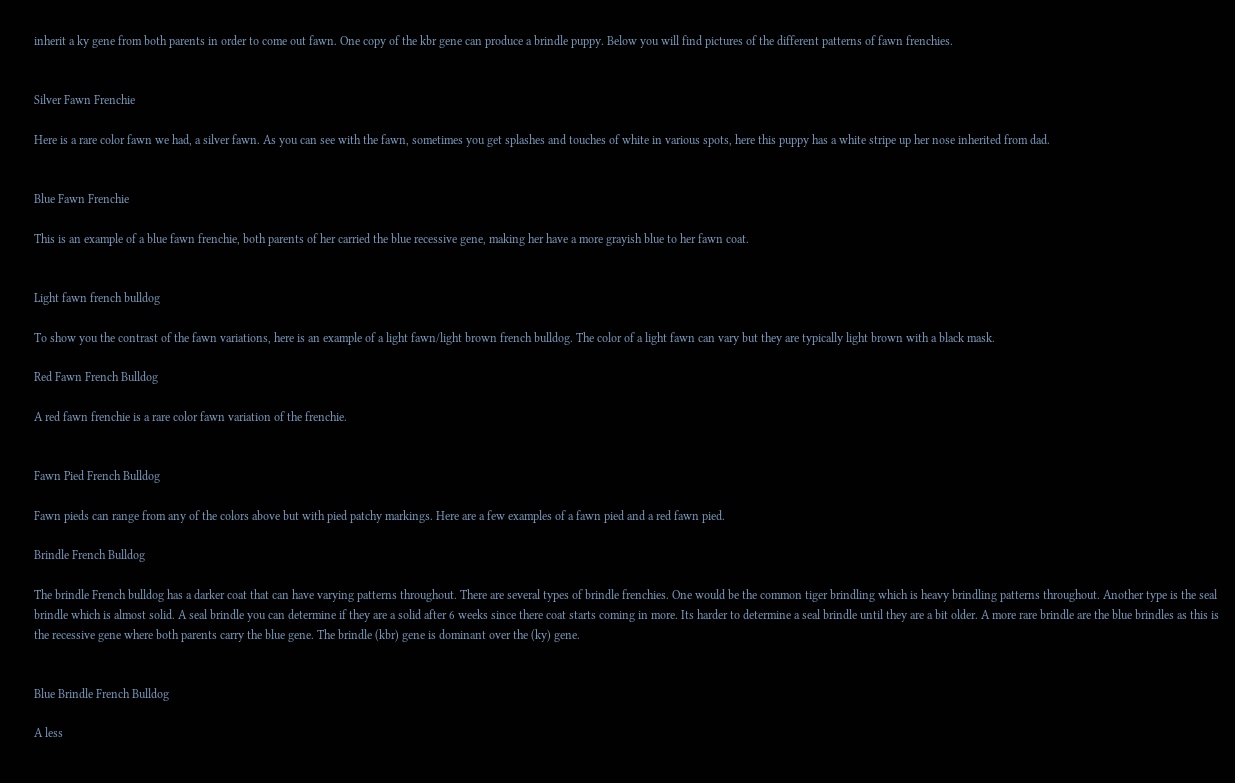inherit a ky gene from both parents in order to come out fawn. One copy of the kbr gene can produce a brindle puppy. Below you will find pictures of the different patterns of fawn frenchies.


Silver Fawn Frenchie

Here is a rare color fawn we had, a silver fawn. As you can see with the fawn, sometimes you get splashes and touches of white in various spots, here this puppy has a white stripe up her nose inherited from dad.


Blue Fawn Frenchie

This is an example of a blue fawn frenchie, both parents of her carried the blue recessive gene, making her have a more grayish blue to her fawn coat.


Light fawn french bulldog

To show you the contrast of the fawn variations, here is an example of a light fawn/light brown french bulldog. The color of a light fawn can vary but they are typically light brown with a black mask.

Red Fawn French Bulldog

A red fawn frenchie is a rare color fawn variation of the frenchie.


Fawn Pied French Bulldog

Fawn pieds can range from any of the colors above but with pied patchy markings. Here are a few examples of a fawn pied and a red fawn pied.

Brindle French Bulldog

The brindle French bulldog has a darker coat that can have varying patterns throughout. There are several types of brindle frenchies. One would be the common tiger brindling which is heavy brindling patterns throughout. Another type is the seal brindle which is almost solid. A seal brindle you can determine if they are a solid after 6 weeks since there coat starts coming in more. Its harder to determine a seal brindle until they are a bit older. A more rare brindle are the blue brindles as this is the recessive gene where both parents carry the blue gene. The brindle (kbr) gene is dominant over the (ky) gene.


Blue Brindle French Bulldog

A less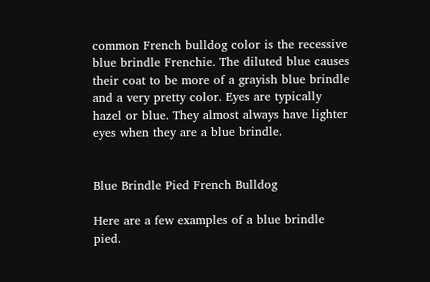common French bulldog color is the recessive blue brindle Frenchie. The diluted blue causes their coat to be more of a grayish blue brindle and a very pretty color. Eyes are typically hazel or blue. They almost always have lighter eyes when they are a blue brindle.


Blue Brindle Pied French Bulldog

Here are a few examples of a blue brindle pied.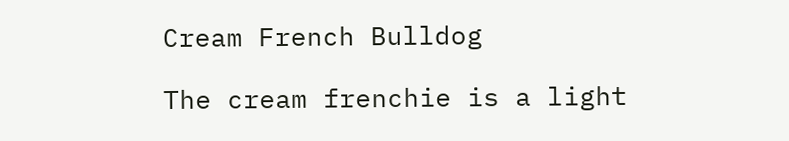Cream French Bulldog

The cream frenchie is a light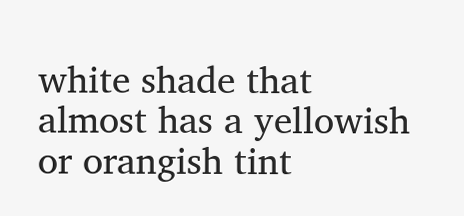white shade that almost has a yellowish or orangish tint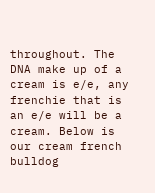throughout. The DNA make up of a cream is e/e, any frenchie that is an e/e will be a cream. Below is our cream french bulldog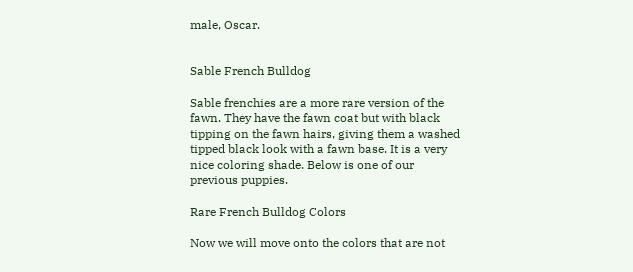male, Oscar.


Sable French Bulldog

Sable frenchies are a more rare version of the fawn. They have the fawn coat but with black tipping on the fawn hairs, giving them a washed tipped black look with a fawn base. It is a very nice coloring shade. Below is one of our previous puppies.

Rare French Bulldog Colors

Now we will move onto the colors that are not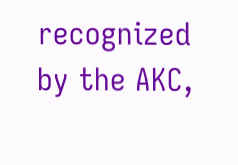recognized by the AKC,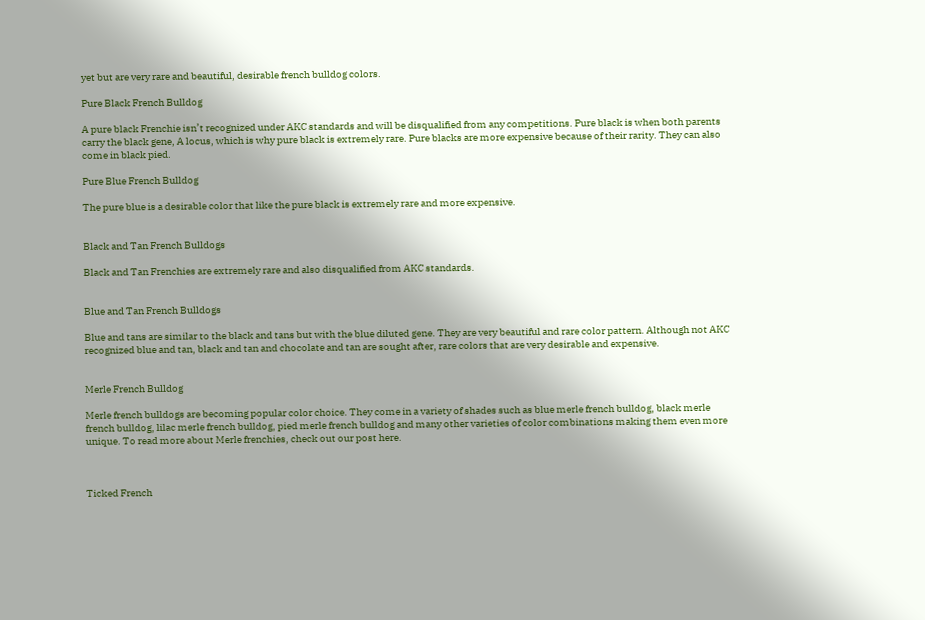yet but are very rare and beautiful, desirable french bulldog colors.

Pure Black French Bulldog

A pure black Frenchie isn’t recognized under AKC standards and will be disqualified from any competitions. Pure black is when both parents carry the black gene, A locus, which is why pure black is extremely rare. Pure blacks are more expensive because of their rarity. They can also come in black pied.

Pure Blue French Bulldog

The pure blue is a desirable color that like the pure black is extremely rare and more expensive.


Black and Tan French Bulldogs

Black and Tan Frenchies are extremely rare and also disqualified from AKC standards.


Blue and Tan French Bulldogs

Blue and tans are similar to the black and tans but with the blue diluted gene. They are very beautiful and rare color pattern. Although not AKC recognized blue and tan, black and tan and chocolate and tan are sought after, rare colors that are very desirable and expensive.


Merle French Bulldog

Merle french bulldogs are becoming popular color choice. They come in a variety of shades such as blue merle french bulldog, black merle french bulldog, lilac merle french bulldog, pied merle french bulldog and many other varieties of color combinations making them even more unique. To read more about Merle frenchies, check out our post here.



Ticked French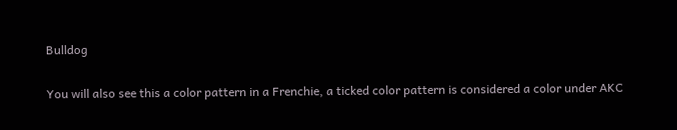Bulldog

You will also see this a color pattern in a Frenchie, a ticked color pattern is considered a color under AKC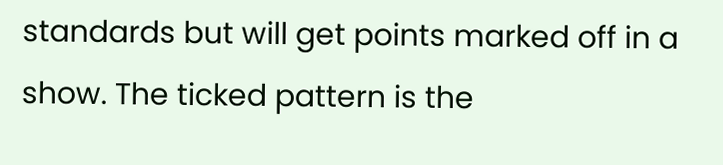standards but will get points marked off in a show. The ticked pattern is the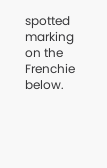spotted marking on the Frenchie below.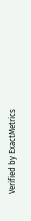Verified by ExactMetrics